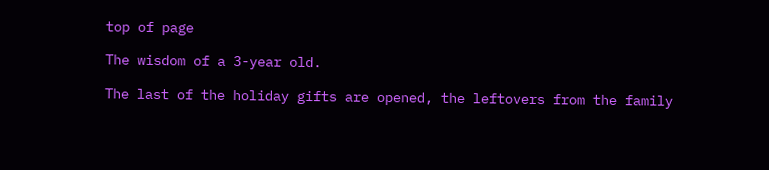top of page

The wisdom of a 3-year old.

The last of the holiday gifts are opened, the leftovers from the family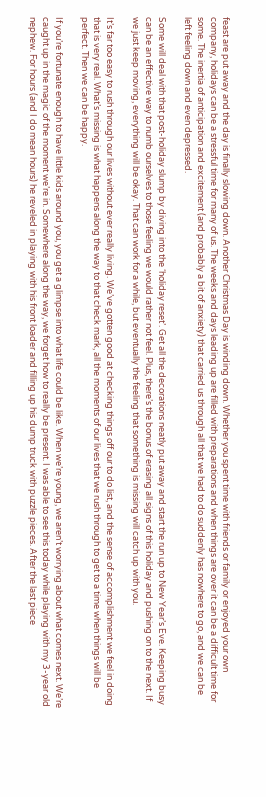feast are put away and the day is finally slowing down. Another Christmas Day is winding down. Whether you spent time with friends or family or enjoyed your own company, holidays can be a stressful time for many of us. The weeks and days leading up are filled with preparations and when things are over it can be a difficult time for some. The inertia of anticipation and excitement (and probably a bit of anxiety) that carried us through all that we had to do suddenly has nowhere to go, and we can be left feeling down and even depressed.

Some will deal with that post-holiday slump by diving into the ‘holiday reset’. Get all the decorations neatly put away and start the run up to New Year’s Eve. Keeping busy can be an effective way to numb ourselves to those feeling we would rather not feel. Plus, there’s the bonus of erasing all signs of this holiday and pushing on to the next. If we just keep moving, everything will be okay. That can work for a while, but eventually the feeling that something is missing will catch up with you.

It’s far too easy to rush through our lives without ever really living. We’ve gotten good at checking things off our to do list, and the sense of accomplishment we feel in doing that is very real. What’s missing is what happens along the way to that check mark, all the moments of our lives that we rush through to get to a time when things will be perfect. Then we can be happy.

If you’re fortunate enough to have little kids around you, you get a glimpse into what life could be like. When we’re young, we aren’t worrying about what comes next. We’re caught up in the magic of the moment we’re in. Somewhere along the way, we forget how to really be present. I was able to see this today while playing with my 3-year old nephew. For hours (and I do mean hours) he reveled in playing with his front loader and filling up his dump truck with puzzle pieces. After the last piece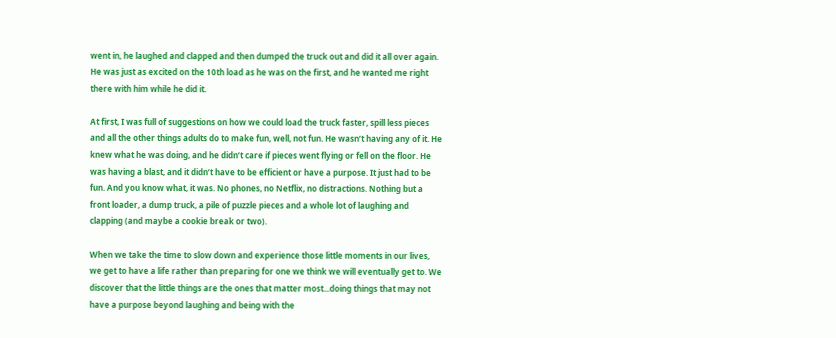went in, he laughed and clapped and then dumped the truck out and did it all over again. He was just as excited on the 10th load as he was on the first, and he wanted me right there with him while he did it.

At first, I was full of suggestions on how we could load the truck faster, spill less pieces and all the other things adults do to make fun, well, not fun. He wasn’t having any of it. He knew what he was doing, and he didn’t care if pieces went flying or fell on the floor. He was having a blast, and it didn’t have to be efficient or have a purpose. It just had to be fun. And you know what, it was. No phones, no Netflix, no distractions. Nothing but a front loader, a dump truck, a pile of puzzle pieces and a whole lot of laughing and clapping (and maybe a cookie break or two).

When we take the time to slow down and experience those little moments in our lives, we get to have a life rather than preparing for one we think we will eventually get to. We discover that the little things are the ones that matter most...doing things that may not have a purpose beyond laughing and being with the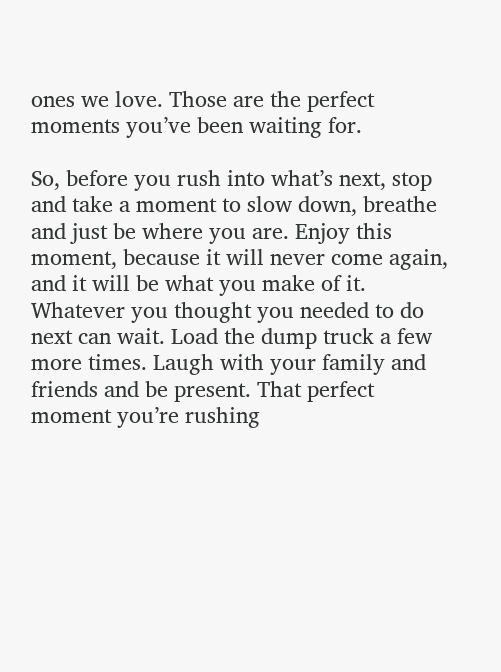ones we love. Those are the perfect moments you’ve been waiting for.

So, before you rush into what’s next, stop and take a moment to slow down, breathe and just be where you are. Enjoy this moment, because it will never come again, and it will be what you make of it. Whatever you thought you needed to do next can wait. Load the dump truck a few more times. Laugh with your family and friends and be present. That perfect moment you’re rushing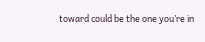toward could be the one you’re in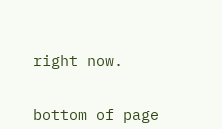right now.


bottom of page